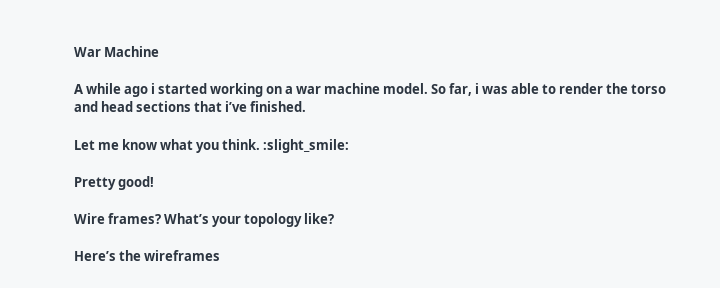War Machine

A while ago i started working on a war machine model. So far, i was able to render the torso and head sections that i’ve finished.

Let me know what you think. :slight_smile:

Pretty good!

Wire frames? What’s your topology like?

Here’s the wireframes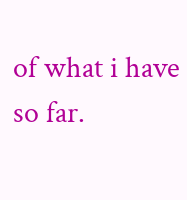of what i have so far.